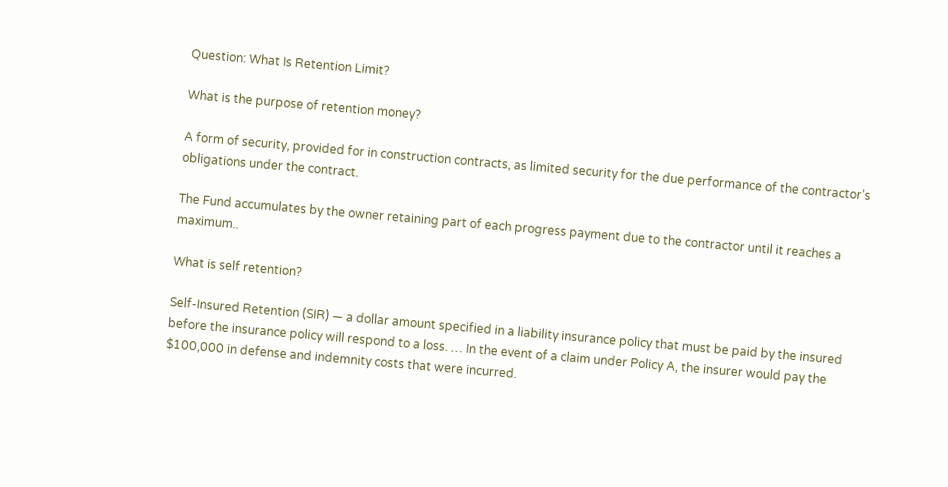Question: What Is Retention Limit?

What is the purpose of retention money?

A form of security, provided for in construction contracts, as limited security for the due performance of the contractor’s obligations under the contract.

The Fund accumulates by the owner retaining part of each progress payment due to the contractor until it reaches a maximum..

What is self retention?

Self-Insured Retention (SIR) — a dollar amount specified in a liability insurance policy that must be paid by the insured before the insurance policy will respond to a loss. … In the event of a claim under Policy A, the insurer would pay the $100,000 in defense and indemnity costs that were incurred.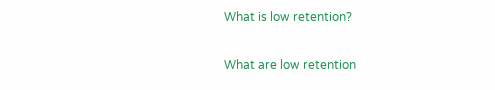What is low retention?

What are low retention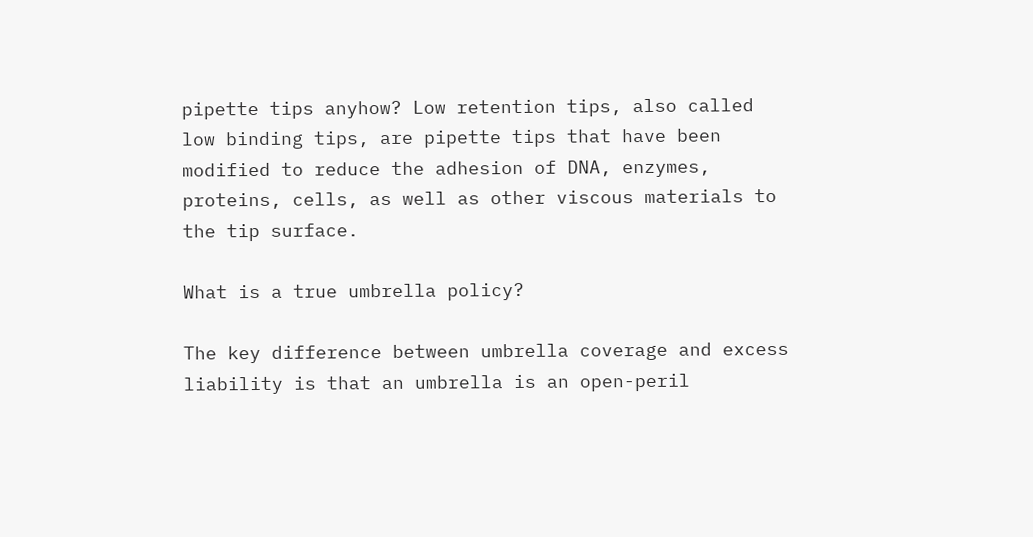pipette tips anyhow? Low retention tips, also called low binding tips, are pipette tips that have been modified to reduce the adhesion of DNA, enzymes, proteins, cells, as well as other viscous materials to the tip surface.

What is a true umbrella policy?

The key difference between umbrella coverage and excess liability is that an umbrella is an open-peril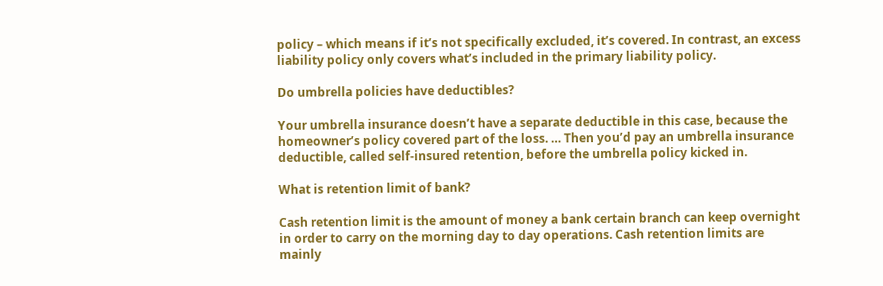policy – which means if it’s not specifically excluded, it’s covered. In contrast, an excess liability policy only covers what’s included in the primary liability policy.

Do umbrella policies have deductibles?

Your umbrella insurance doesn’t have a separate deductible in this case, because the homeowner’s policy covered part of the loss. … Then you’d pay an umbrella insurance deductible, called self-insured retention, before the umbrella policy kicked in.

What is retention limit of bank?

Cash retention limit is the amount of money a bank certain branch can keep overnight in order to carry on the morning day to day operations. Cash retention limits are mainly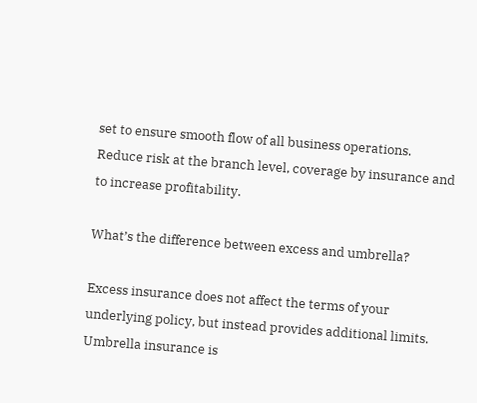set to ensure smooth flow of all business operations. Reduce risk at the branch level, coverage by insurance and to increase profitability.

What’s the difference between excess and umbrella?

Excess insurance does not affect the terms of your underlying policy, but instead provides additional limits. Umbrella insurance is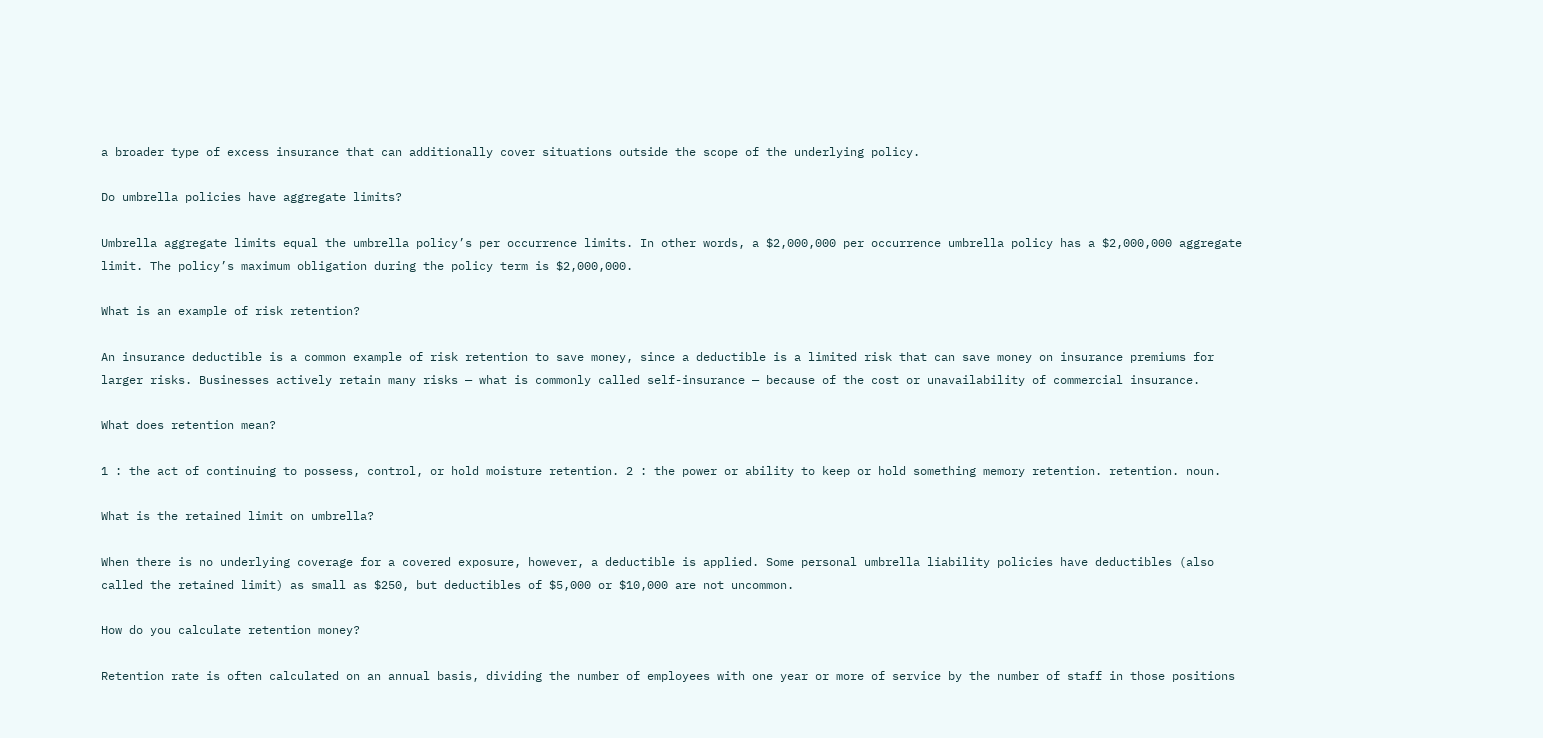a broader type of excess insurance that can additionally cover situations outside the scope of the underlying policy.

Do umbrella policies have aggregate limits?

Umbrella aggregate limits equal the umbrella policy’s per occurrence limits. In other words, a $2,000,000 per occurrence umbrella policy has a $2,000,000 aggregate limit. The policy’s maximum obligation during the policy term is $2,000,000.

What is an example of risk retention?

An insurance deductible is a common example of risk retention to save money, since a deductible is a limited risk that can save money on insurance premiums for larger risks. Businesses actively retain many risks — what is commonly called self-insurance — because of the cost or unavailability of commercial insurance.

What does retention mean?

1 : the act of continuing to possess, control, or hold moisture retention. 2 : the power or ability to keep or hold something memory retention. retention. noun.

What is the retained limit on umbrella?

When there is no underlying coverage for a covered exposure, however, a deductible is applied. Some personal umbrella liability policies have deductibles (also called the retained limit) as small as $250, but deductibles of $5,000 or $10,000 are not uncommon.

How do you calculate retention money?

Retention rate is often calculated on an annual basis, dividing the number of employees with one year or more of service by the number of staff in those positions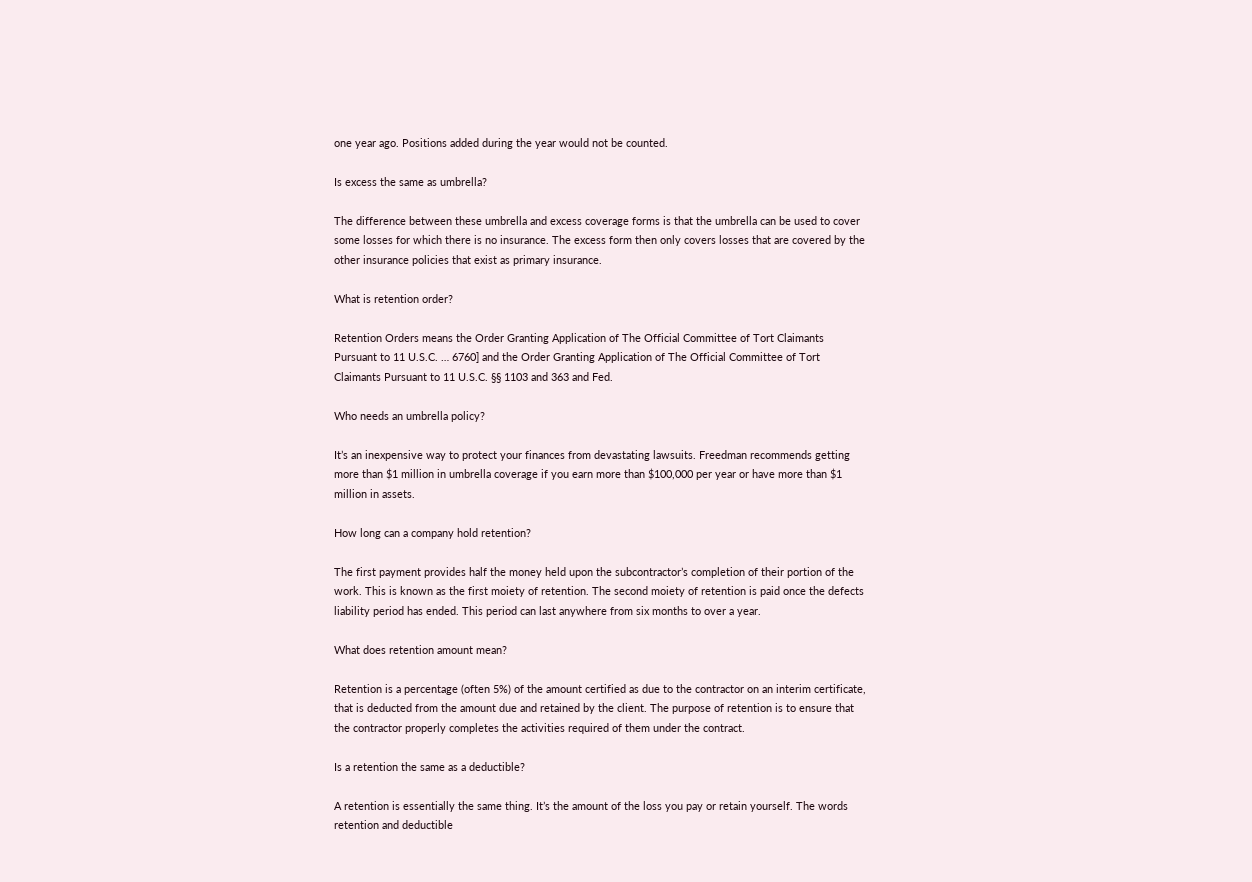one year ago. Positions added during the year would not be counted.

Is excess the same as umbrella?

The difference between these umbrella and excess coverage forms is that the umbrella can be used to cover some losses for which there is no insurance. The excess form then only covers losses that are covered by the other insurance policies that exist as primary insurance.

What is retention order?

Retention Orders means the Order Granting Application of The Official Committee of Tort Claimants Pursuant to 11 U.S.C. … 6760] and the Order Granting Application of The Official Committee of Tort Claimants Pursuant to 11 U.S.C. §§ 1103 and 363 and Fed.

Who needs an umbrella policy?

It’s an inexpensive way to protect your finances from devastating lawsuits. Freedman recommends getting more than $1 million in umbrella coverage if you earn more than $100,000 per year or have more than $1 million in assets.

How long can a company hold retention?

The first payment provides half the money held upon the subcontractor’s completion of their portion of the work. This is known as the first moiety of retention. The second moiety of retention is paid once the defects liability period has ended. This period can last anywhere from six months to over a year.

What does retention amount mean?

Retention is a percentage (often 5%) of the amount certified as due to the contractor on an interim certificate, that is deducted from the amount due and retained by the client. The purpose of retention is to ensure that the contractor properly completes the activities required of them under the contract.

Is a retention the same as a deductible?

A retention is essentially the same thing. It’s the amount of the loss you pay or retain yourself. The words retention and deductible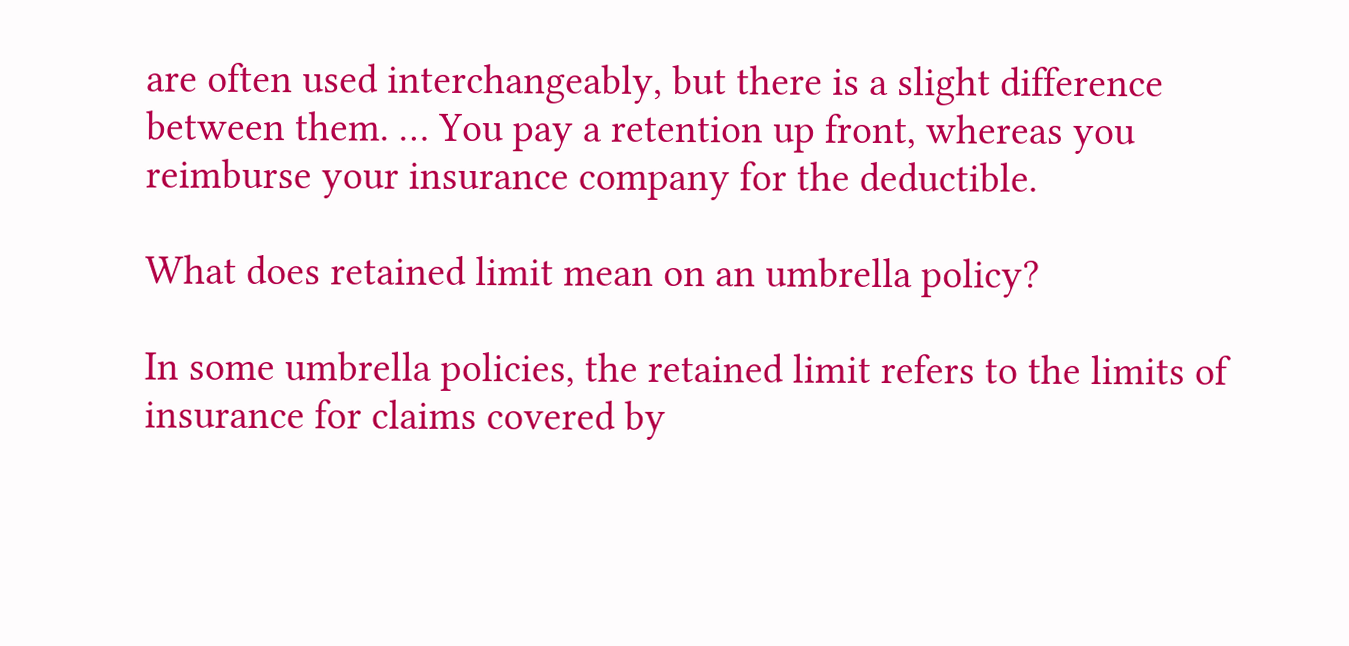are often used interchangeably, but there is a slight difference between them. … You pay a retention up front, whereas you reimburse your insurance company for the deductible.

What does retained limit mean on an umbrella policy?

In some umbrella policies, the retained limit refers to the limits of insurance for claims covered by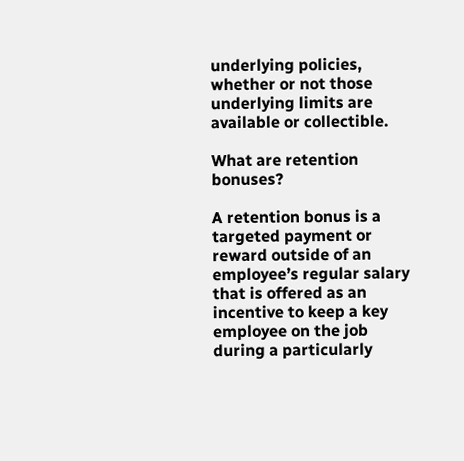underlying policies, whether or not those underlying limits are available or collectible.

What are retention bonuses?

A retention bonus is a targeted payment or reward outside of an employee’s regular salary that is offered as an incentive to keep a key employee on the job during a particularly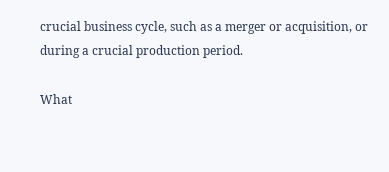crucial business cycle, such as a merger or acquisition, or during a crucial production period.

What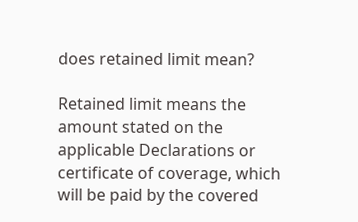does retained limit mean?

Retained limit means the amount stated on the applicable Declarations or certificate of coverage, which will be paid by the covered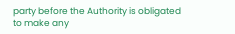party before the Authority is obligated to make any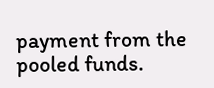payment from the pooled funds.